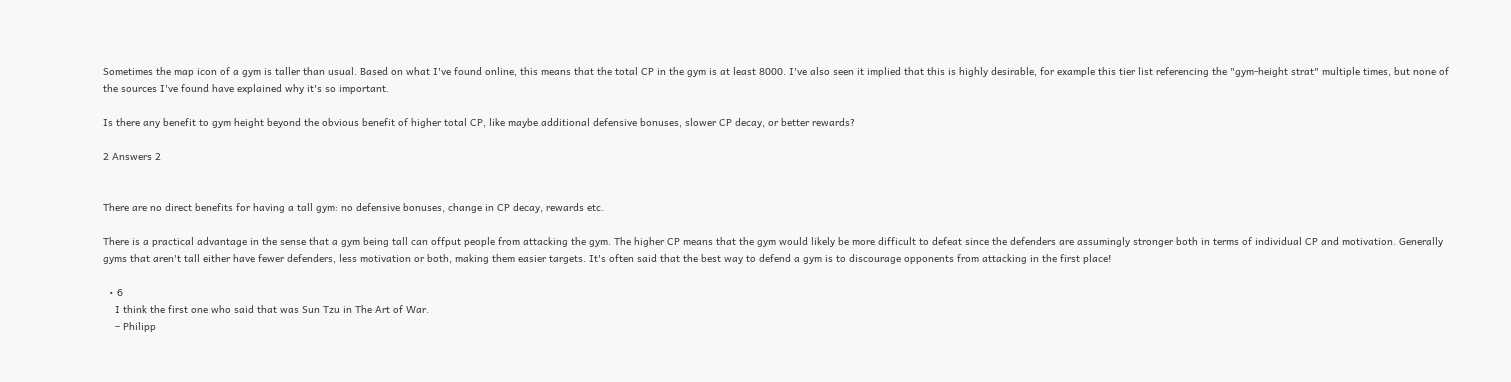Sometimes the map icon of a gym is taller than usual. Based on what I've found online, this means that the total CP in the gym is at least 8000. I've also seen it implied that this is highly desirable, for example this tier list referencing the "gym-height strat" multiple times, but none of the sources I've found have explained why it's so important.

Is there any benefit to gym height beyond the obvious benefit of higher total CP, like maybe additional defensive bonuses, slower CP decay, or better rewards?

2 Answers 2


There are no direct benefits for having a tall gym: no defensive bonuses, change in CP decay, rewards etc.

There is a practical advantage in the sense that a gym being tall can offput people from attacking the gym. The higher CP means that the gym would likely be more difficult to defeat since the defenders are assumingly stronger both in terms of individual CP and motivation. Generally gyms that aren't tall either have fewer defenders, less motivation or both, making them easier targets. It's often said that the best way to defend a gym is to discourage opponents from attacking in the first place!

  • 6
    I think the first one who said that was Sun Tzu in The Art of War.
    – Philipp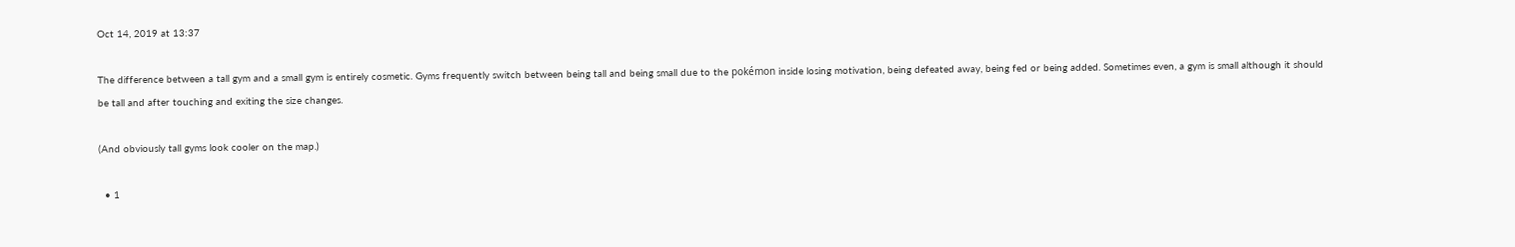Oct 14, 2019 at 13:37

The difference between a tall gym and a small gym is entirely cosmetic. Gyms frequently switch between being tall and being small due to the pokémon inside losing motivation, being defeated away, being fed or being added. Sometimes even, a gym is small although it should be tall and after touching and exiting the size changes.

(And obviously tall gyms look cooler on the map.)

  • 1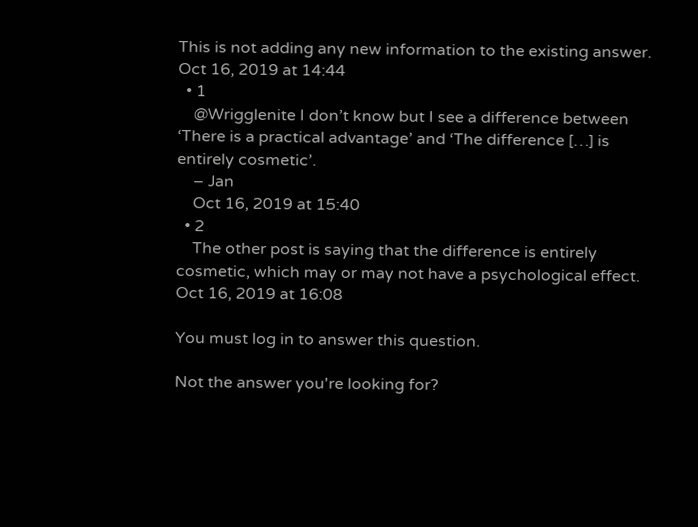This is not adding any new information to the existing answer. Oct 16, 2019 at 14:44
  • 1
    @Wrigglenite I don’t know but I see a difference between ‘There is a practical advantage’ and ‘The difference […] is entirely cosmetic’.
    – Jan
    Oct 16, 2019 at 15:40
  • 2
    The other post is saying that the difference is entirely cosmetic, which may or may not have a psychological effect. Oct 16, 2019 at 16:08

You must log in to answer this question.

Not the answer you're looking for?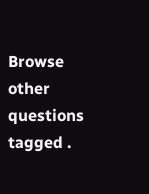Browse other questions tagged .